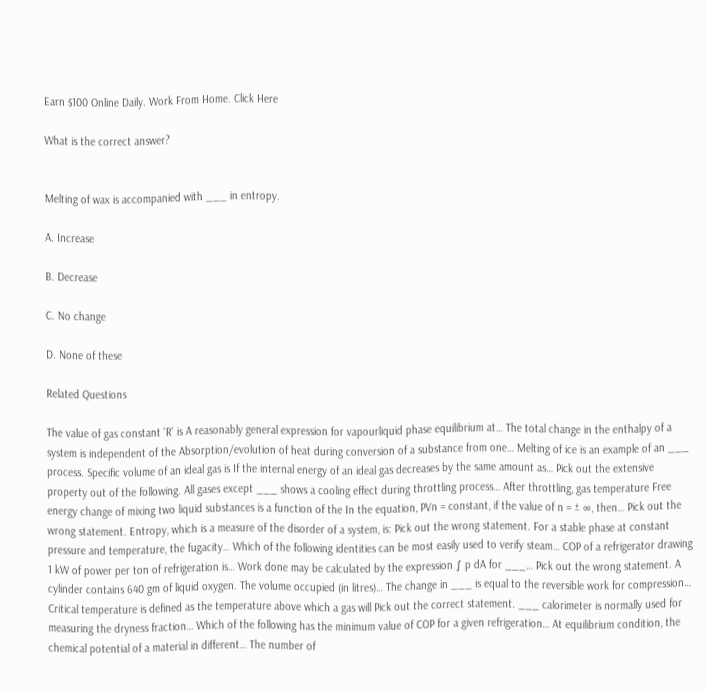Earn $100 Online Daily. Work From Home. Click Here

What is the correct answer?


Melting of wax is accompanied with ___ in entropy.

A. Increase

B. Decrease

C. No change

D. None of these

Related Questions

The value of gas constant 'R' is A reasonably general expression for vapourliquid phase equilibrium at… The total change in the enthalpy of a system is independent of the Absorption/evolution of heat during conversion of a substance from one… Melting of ice is an example of an ___ process. Specific volume of an ideal gas is If the internal energy of an ideal gas decreases by the same amount as… Pick out the extensive property out of the following. All gases except ___ shows a cooling effect during throttling process… After throttling, gas temperature Free energy change of mixing two liquid substances is a function of the In the equation, PVn = constant, if the value of n = ± ∞, then… Pick out the wrong statement. Entropy, which is a measure of the disorder of a system, is: Pick out the wrong statement. For a stable phase at constant pressure and temperature, the fugacity… Which of the following identities can be most easily used to verify steam… COP of a refrigerator drawing 1 kW of power per ton of refrigeration is… Work done may be calculated by the expression ∫ p dA for ___… Pick out the wrong statement. A cylinder contains 640 gm of liquid oxygen. The volume occupied (in litres)… The change in ___ is equal to the reversible work for compression… Critical temperature is defined as the temperature above which a gas will Pick out the correct statement. ___ calorimeter is normally used for measuring the dryness fraction… Which of the following has the minimum value of COP for a given refrigeration… At equilibrium condition, the chemical potential of a material in different… The number of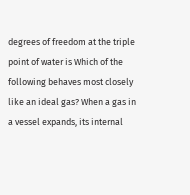degrees of freedom at the triple point of water is Which of the following behaves most closely like an ideal gas? When a gas in a vessel expands, its internal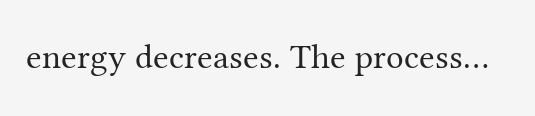energy decreases. The process…